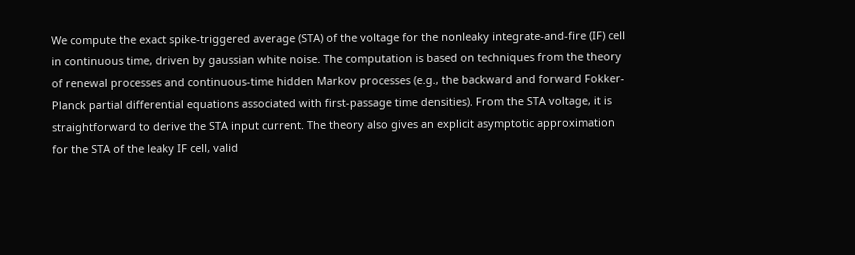We compute the exact spike-triggered average (STA) of the voltage for the nonleaky integrate-and-fire (IF) cell in continuous time, driven by gaussian white noise. The computation is based on techniques from the theory of renewal processes and continuous-time hidden Markov processes (e.g., the backward and forward Fokker-Planck partial differential equations associated with first-passage time densities). From the STA voltage, it is straightforward to derive the STA input current. The theory also gives an explicit asymptotic approximation for the STA of the leaky IF cell, valid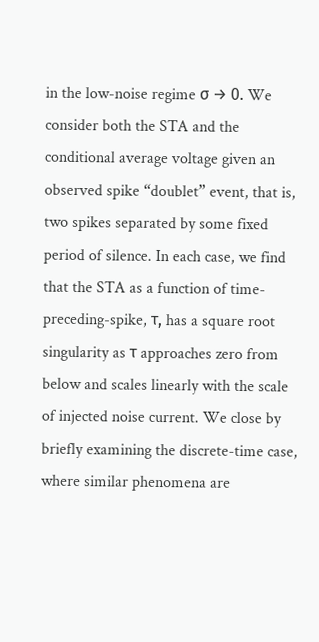in the low-noise regime σ → 0. We consider both the STA and the conditional average voltage given an observed spike “doublet” event, that is, two spikes separated by some fixed period of silence. In each case, we find that the STA as a function of time-preceding-spike, τ, has a square root singularity as τ approaches zero from below and scales linearly with the scale of injected noise current. We close by briefly examining the discrete-time case, where similar phenomena are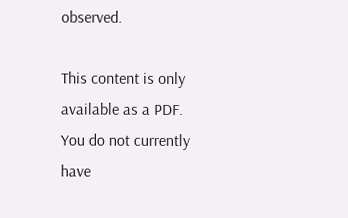observed.

This content is only available as a PDF.
You do not currently have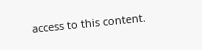access to this content.